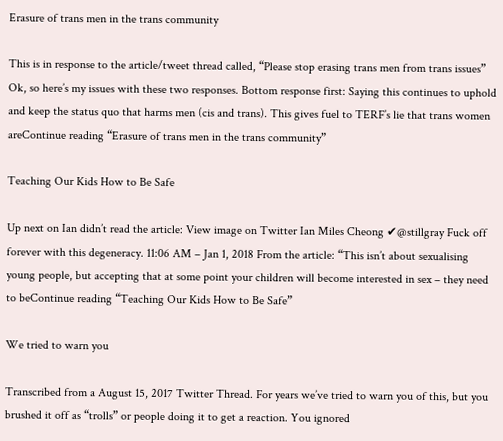Erasure of trans men in the trans community

This is in response to the article/tweet thread called, “Please stop erasing trans men from trans issues” Ok, so here’s my issues with these two responses. Bottom response first: Saying this continues to uphold and keep the status quo that harms men (cis and trans). This gives fuel to TERF’s lie that trans women areContinue reading “Erasure of trans men in the trans community”

Teaching Our Kids How to Be Safe

Up next on Ian didn’t read the article: View image on Twitter Ian Miles Cheong ✔@stillgray Fuck off forever with this degeneracy. 11:06 AM – Jan 1, 2018 From the article: “This isn’t about sexualising young people, but accepting that at some point your children will become interested in sex – they need to beContinue reading “Teaching Our Kids How to Be Safe”

We tried to warn you

Transcribed from a August 15, 2017 Twitter Thread. For years we’ve tried to warn you of this, but you brushed it off as “trolls” or people doing it to get a reaction. You ignored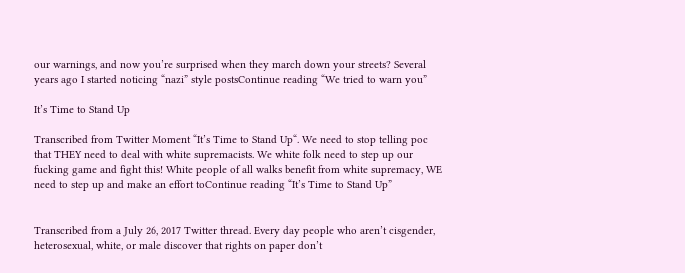our warnings, and now you’re surprised when they march down your streets? Several years ago I started noticing “nazi” style postsContinue reading “We tried to warn you”

It’s Time to Stand Up

Transcribed from Twitter Moment “It’s Time to Stand Up“. We need to stop telling poc that THEY need to deal with white supremacists. We white folk need to step up our fucking game and fight this! White people of all walks benefit from white supremacy, WE need to step up and make an effort toContinue reading “It’s Time to Stand Up”


Transcribed from a July 26, 2017 Twitter thread. Every day people who aren’t cisgender, heterosexual, white, or male discover that rights on paper don’t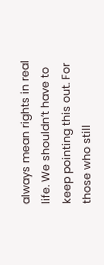always mean rights in real life. We shouldn’t have to keep pointing this out. For those who still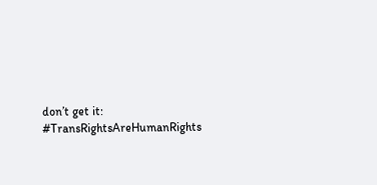don’t get it: #TransRightsAreHumanRights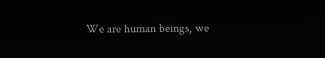We are human beings, we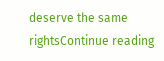deserve the same rightsContinue reading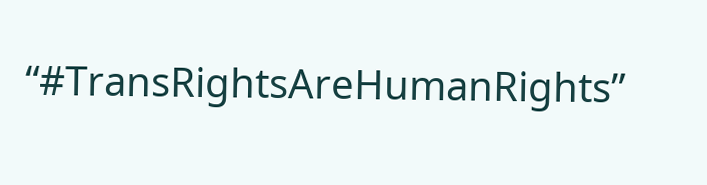“#TransRightsAreHumanRights”